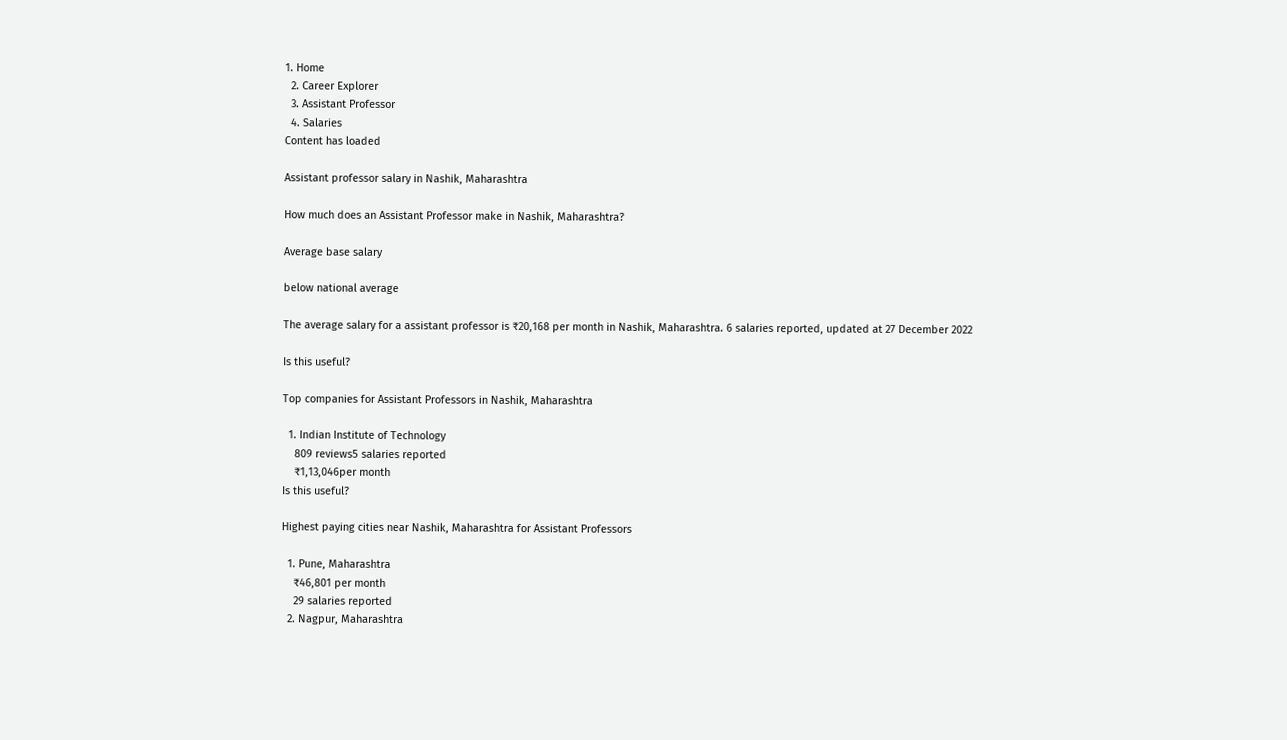1. Home
  2. Career Explorer
  3. Assistant Professor
  4. Salaries
Content has loaded

Assistant professor salary in Nashik, Maharashtra

How much does an Assistant Professor make in Nashik, Maharashtra?

Average base salary

below national average

The average salary for a assistant professor is ₹20,168 per month in Nashik, Maharashtra. 6 salaries reported, updated at 27 December 2022

Is this useful?

Top companies for Assistant Professors in Nashik, Maharashtra

  1. Indian Institute of Technology
    809 reviews5 salaries reported
    ₹1,13,046per month
Is this useful?

Highest paying cities near Nashik, Maharashtra for Assistant Professors

  1. Pune, Maharashtra
    ₹46,801 per month
    29 salaries reported
  2. Nagpur, Maharashtra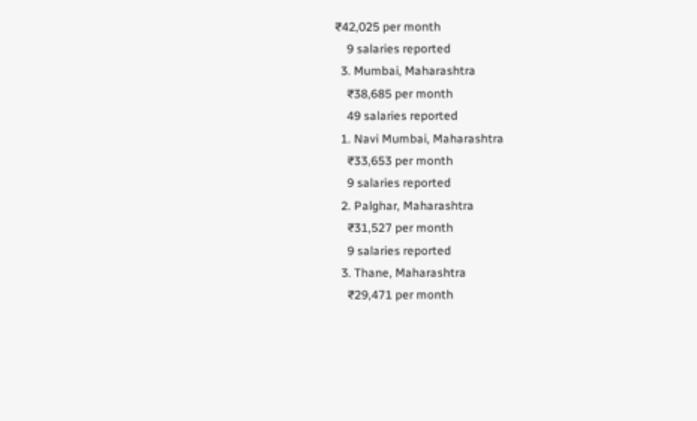₹42,025 per month
    9 salaries reported
  3. Mumbai, Maharashtra
    ₹38,685 per month
    49 salaries reported
  1. Navi Mumbai, Maharashtra
    ₹33,653 per month
    9 salaries reported
  2. Palghar, Maharashtra
    ₹31,527 per month
    9 salaries reported
  3. Thane, Maharashtra
    ₹29,471 per month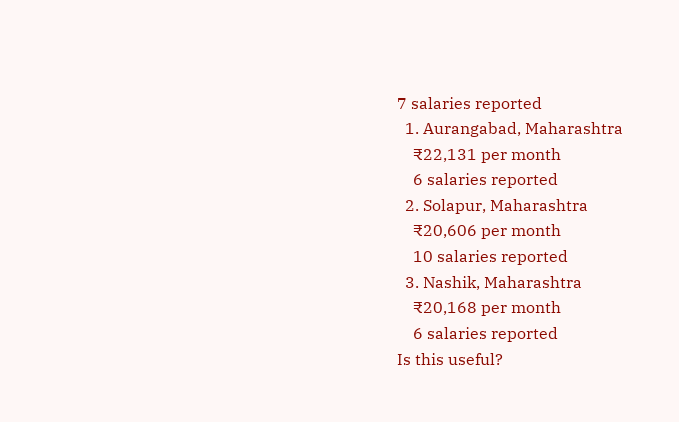7 salaries reported
  1. Aurangabad, Maharashtra
    ₹22,131 per month
    6 salaries reported
  2. Solapur, Maharashtra
    ₹20,606 per month
    10 salaries reported
  3. Nashik, Maharashtra
    ₹20,168 per month
    6 salaries reported
Is this useful?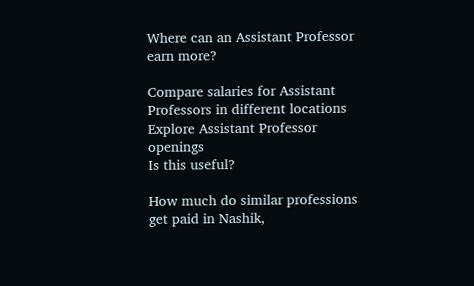Where can an Assistant Professor earn more?

Compare salaries for Assistant Professors in different locations
Explore Assistant Professor openings
Is this useful?

How much do similar professions get paid in Nashik,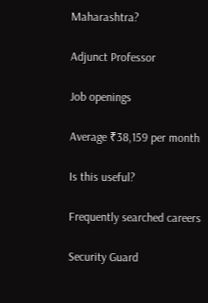Maharashtra?

Adjunct Professor

Job openings

Average ₹38,159 per month

Is this useful?

Frequently searched careers

Security Guard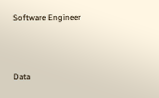Software Engineer



Data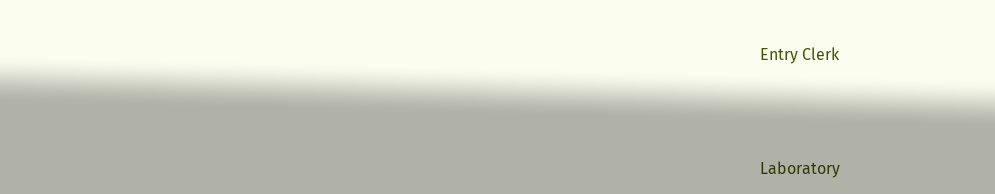Entry Clerk



Laboratory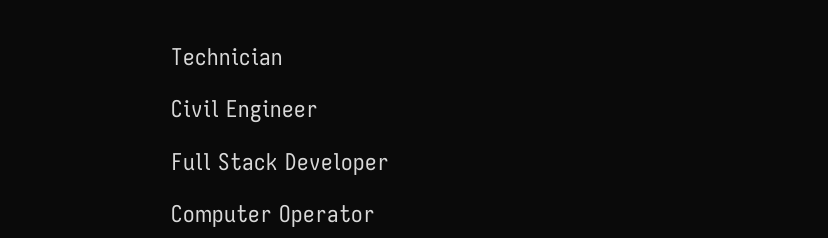Technician

Civil Engineer

Full Stack Developer

Computer Operator